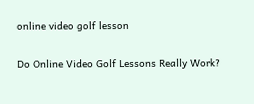online video golf lesson

Do Online Video Golf Lessons Really Work?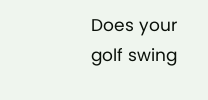Does your golf swing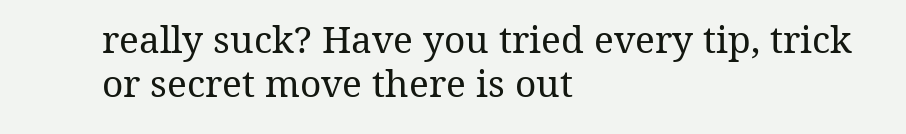really suck? Have you tried every tip, trick or secret move there is out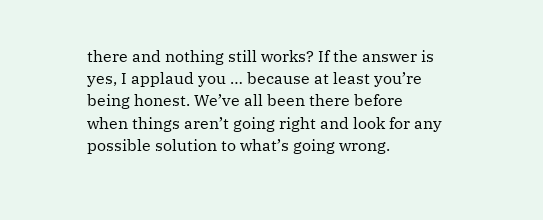there and nothing still works? If the answer is yes, I applaud you … because at least you’re being honest. We’ve all been there before when things aren’t going right and look for any possible solution to what’s going wrong.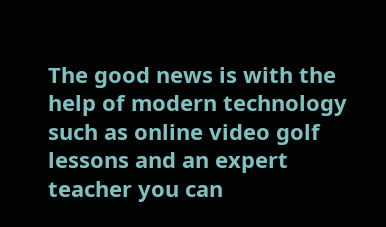The good news is with the help of modern technology such as online video golf lessons and an expert teacher you can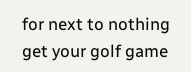for next to nothing get your golf game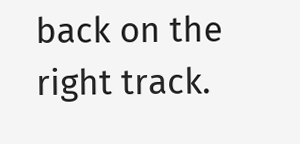back on the right track.